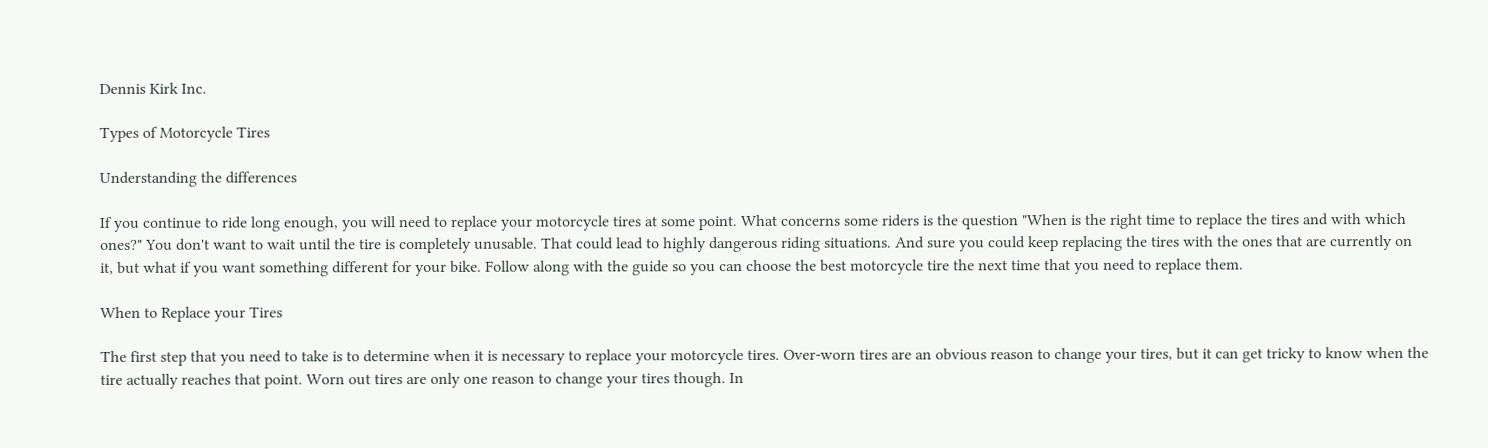Dennis Kirk Inc.

Types of Motorcycle Tires

Understanding the differences

If you continue to ride long enough, you will need to replace your motorcycle tires at some point. What concerns some riders is the question "When is the right time to replace the tires and with which ones?" You don't want to wait until the tire is completely unusable. That could lead to highly dangerous riding situations. And sure you could keep replacing the tires with the ones that are currently on it, but what if you want something different for your bike. Follow along with the guide so you can choose the best motorcycle tire the next time that you need to replace them.

When to Replace your Tires

The first step that you need to take is to determine when it is necessary to replace your motorcycle tires. Over-worn tires are an obvious reason to change your tires, but it can get tricky to know when the tire actually reaches that point. Worn out tires are only one reason to change your tires though. In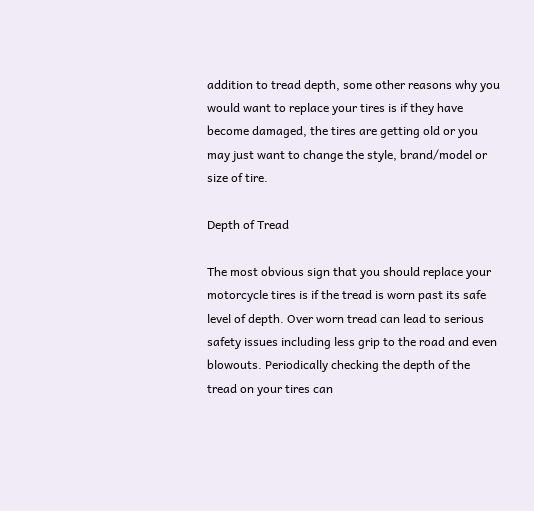addition to tread depth, some other reasons why you would want to replace your tires is if they have become damaged, the tires are getting old or you may just want to change the style, brand/model or size of tire.

Depth of Tread

The most obvious sign that you should replace your motorcycle tires is if the tread is worn past its safe level of depth. Over worn tread can lead to serious safety issues including less grip to the road and even blowouts. Periodically checking the depth of the tread on your tires can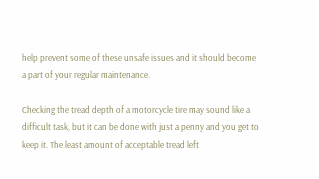help prevent some of these unsafe issues and it should become a part of your regular maintenance.

Checking the tread depth of a motorcycle tire may sound like a difficult task, but it can be done with just a penny and you get to keep it. The least amount of acceptable tread left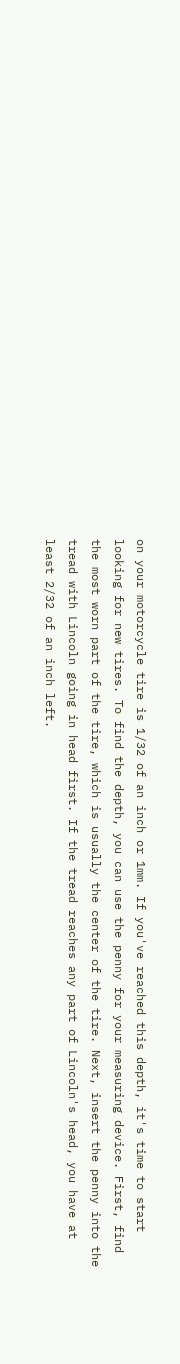on your motorcycle tire is 1/32 of an inch or 1mm. If you've reached this depth, it's time to start looking for new tires. To find the depth, you can use the penny for your measuring device. First, find the most worn part of the tire, which is usually the center of the tire. Next, insert the penny into the tread with Lincoln going in head first. If the tread reaches any part of Lincoln's head, you have at least 2/32 of an inch left.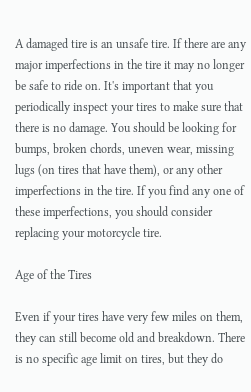A damaged tire is an unsafe tire. If there are any major imperfections in the tire it may no longer be safe to ride on. It's important that you periodically inspect your tires to make sure that there is no damage. You should be looking for bumps, broken chords, uneven wear, missing lugs (on tires that have them), or any other imperfections in the tire. If you find any one of these imperfections, you should consider replacing your motorcycle tire.

Age of the Tires

Even if your tires have very few miles on them, they can still become old and breakdown. There is no specific age limit on tires, but they do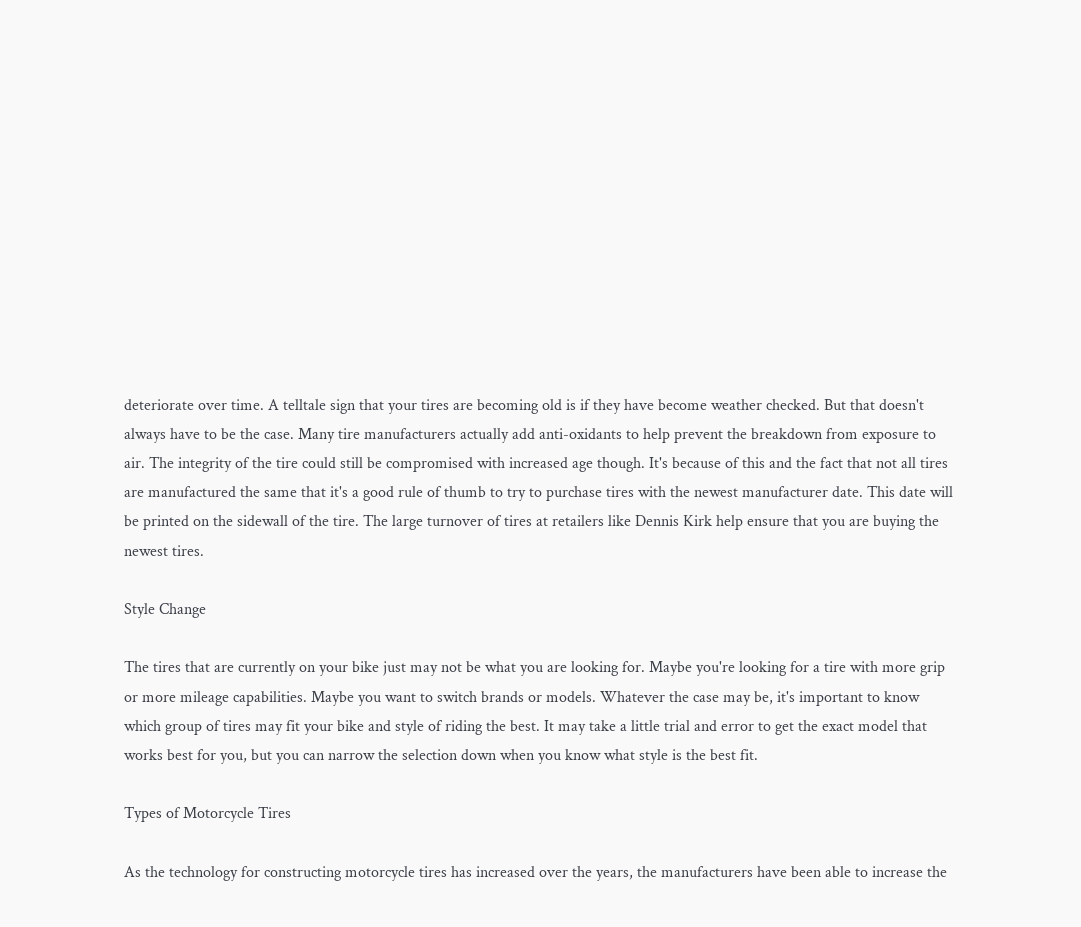deteriorate over time. A telltale sign that your tires are becoming old is if they have become weather checked. But that doesn't always have to be the case. Many tire manufacturers actually add anti-oxidants to help prevent the breakdown from exposure to air. The integrity of the tire could still be compromised with increased age though. It's because of this and the fact that not all tires are manufactured the same that it's a good rule of thumb to try to purchase tires with the newest manufacturer date. This date will be printed on the sidewall of the tire. The large turnover of tires at retailers like Dennis Kirk help ensure that you are buying the newest tires.

Style Change

The tires that are currently on your bike just may not be what you are looking for. Maybe you're looking for a tire with more grip or more mileage capabilities. Maybe you want to switch brands or models. Whatever the case may be, it's important to know which group of tires may fit your bike and style of riding the best. It may take a little trial and error to get the exact model that works best for you, but you can narrow the selection down when you know what style is the best fit.

Types of Motorcycle Tires

As the technology for constructing motorcycle tires has increased over the years, the manufacturers have been able to increase the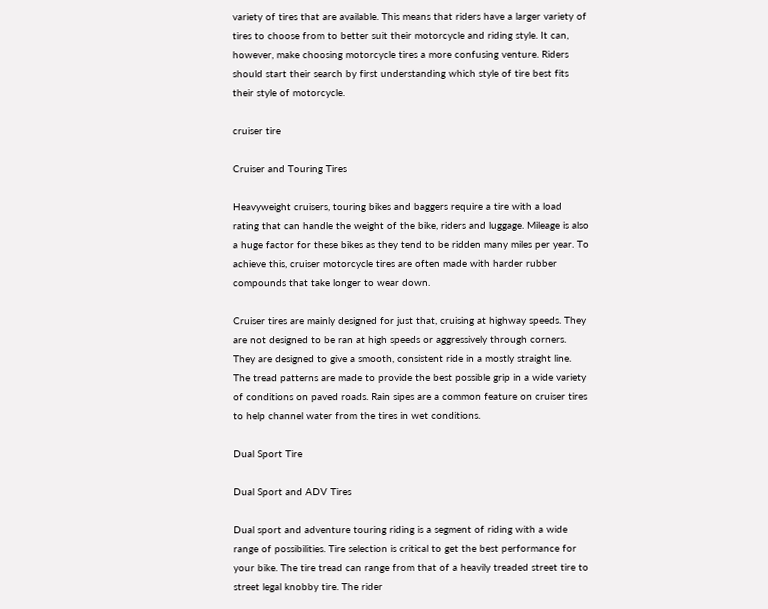variety of tires that are available. This means that riders have a larger variety of tires to choose from to better suit their motorcycle and riding style. It can, however, make choosing motorcycle tires a more confusing venture. Riders should start their search by first understanding which style of tire best fits their style of motorcycle.

cruiser tire

Cruiser and Touring Tires

Heavyweight cruisers, touring bikes and baggers require a tire with a load rating that can handle the weight of the bike, riders and luggage. Mileage is also a huge factor for these bikes as they tend to be ridden many miles per year. To achieve this, cruiser motorcycle tires are often made with harder rubber compounds that take longer to wear down.

Cruiser tires are mainly designed for just that, cruising at highway speeds. They are not designed to be ran at high speeds or aggressively through corners. They are designed to give a smooth, consistent ride in a mostly straight line. The tread patterns are made to provide the best possible grip in a wide variety of conditions on paved roads. Rain sipes are a common feature on cruiser tires to help channel water from the tires in wet conditions.

Dual Sport Tire

Dual Sport and ADV Tires

Dual sport and adventure touring riding is a segment of riding with a wide range of possibilities. Tire selection is critical to get the best performance for your bike. The tire tread can range from that of a heavily treaded street tire to street legal knobby tire. The rider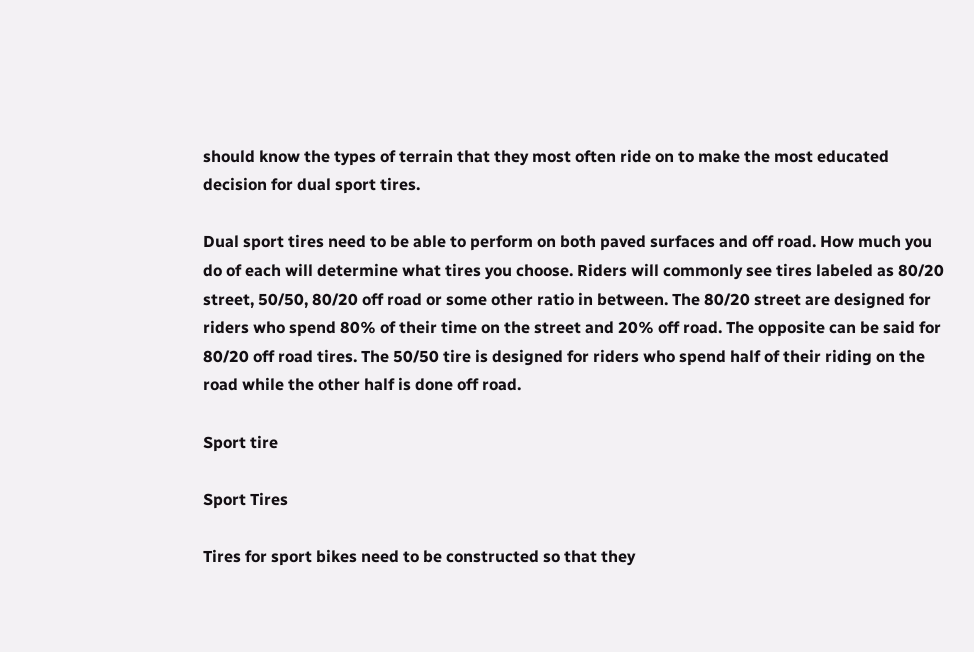should know the types of terrain that they most often ride on to make the most educated decision for dual sport tires.

Dual sport tires need to be able to perform on both paved surfaces and off road. How much you do of each will determine what tires you choose. Riders will commonly see tires labeled as 80/20 street, 50/50, 80/20 off road or some other ratio in between. The 80/20 street are designed for riders who spend 80% of their time on the street and 20% off road. The opposite can be said for 80/20 off road tires. The 50/50 tire is designed for riders who spend half of their riding on the road while the other half is done off road.

Sport tire

Sport Tires

Tires for sport bikes need to be constructed so that they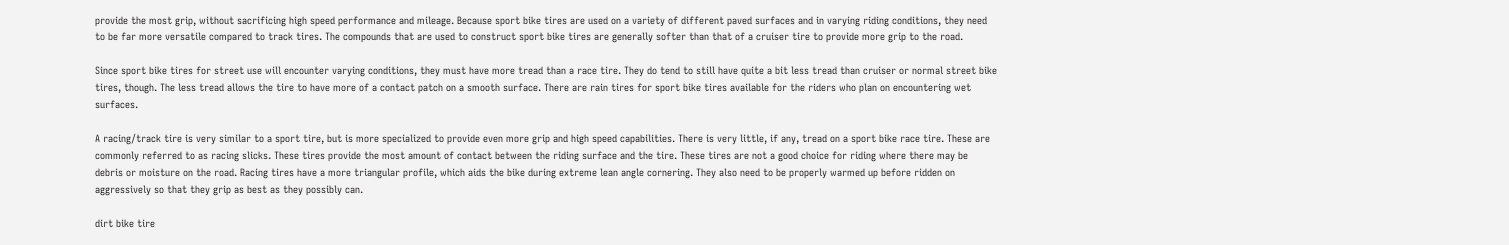provide the most grip, without sacrificing high speed performance and mileage. Because sport bike tires are used on a variety of different paved surfaces and in varying riding conditions, they need to be far more versatile compared to track tires. The compounds that are used to construct sport bike tires are generally softer than that of a cruiser tire to provide more grip to the road.

Since sport bike tires for street use will encounter varying conditions, they must have more tread than a race tire. They do tend to still have quite a bit less tread than cruiser or normal street bike tires, though. The less tread allows the tire to have more of a contact patch on a smooth surface. There are rain tires for sport bike tires available for the riders who plan on encountering wet surfaces.

A racing/track tire is very similar to a sport tire, but is more specialized to provide even more grip and high speed capabilities. There is very little, if any, tread on a sport bike race tire. These are commonly referred to as racing slicks. These tires provide the most amount of contact between the riding surface and the tire. These tires are not a good choice for riding where there may be debris or moisture on the road. Racing tires have a more triangular profile, which aids the bike during extreme lean angle cornering. They also need to be properly warmed up before ridden on aggressively so that they grip as best as they possibly can.

dirt bike tire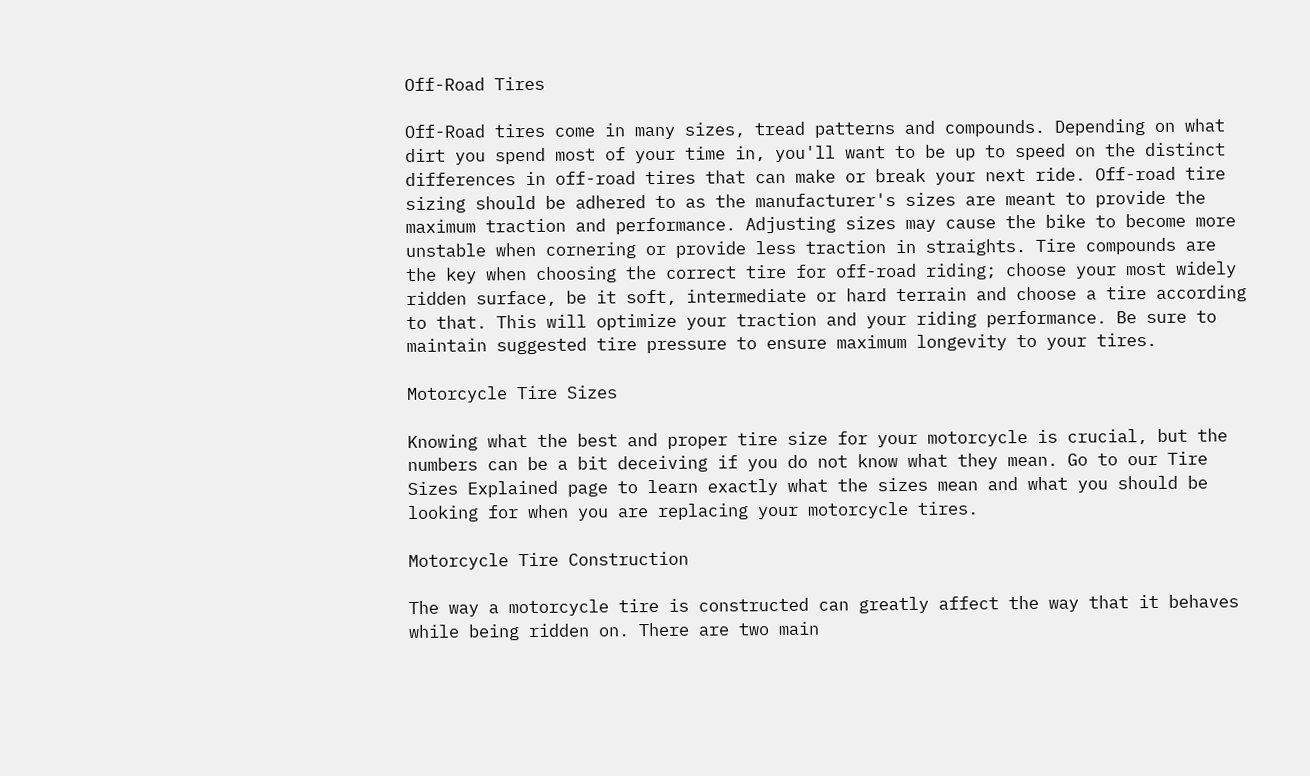Off-Road Tires

Off-Road tires come in many sizes, tread patterns and compounds. Depending on what dirt you spend most of your time in, you'll want to be up to speed on the distinct differences in off-road tires that can make or break your next ride. Off-road tire sizing should be adhered to as the manufacturer's sizes are meant to provide the maximum traction and performance. Adjusting sizes may cause the bike to become more unstable when cornering or provide less traction in straights. Tire compounds are the key when choosing the correct tire for off-road riding; choose your most widely ridden surface, be it soft, intermediate or hard terrain and choose a tire according to that. This will optimize your traction and your riding performance. Be sure to maintain suggested tire pressure to ensure maximum longevity to your tires.

Motorcycle Tire Sizes

Knowing what the best and proper tire size for your motorcycle is crucial, but the numbers can be a bit deceiving if you do not know what they mean. Go to our Tire Sizes Explained page to learn exactly what the sizes mean and what you should be looking for when you are replacing your motorcycle tires.

Motorcycle Tire Construction

The way a motorcycle tire is constructed can greatly affect the way that it behaves while being ridden on. There are two main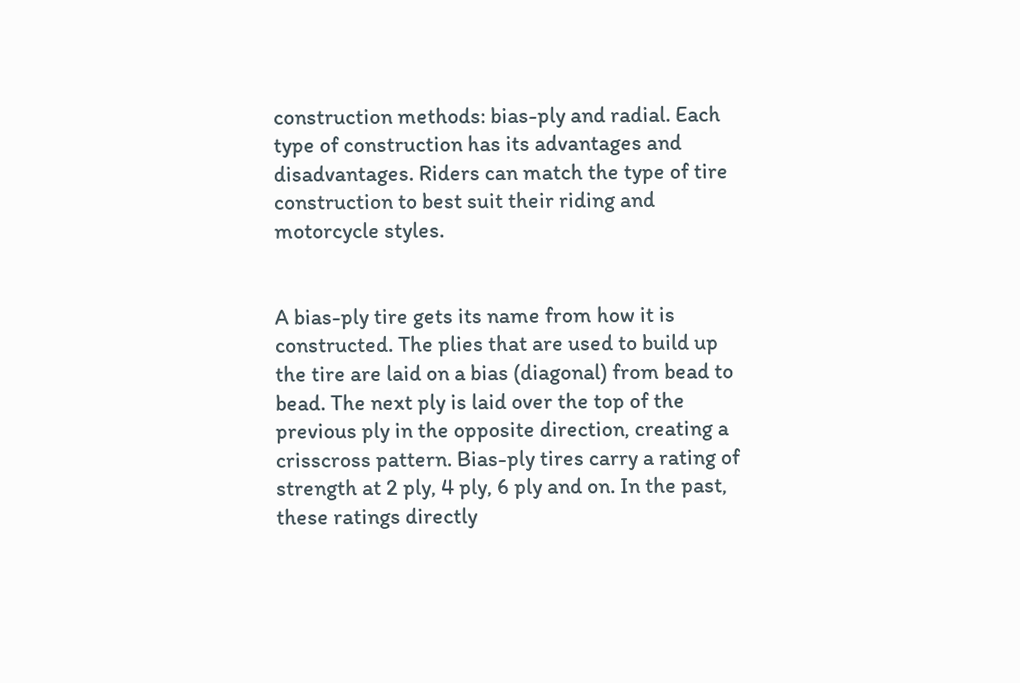construction methods: bias-ply and radial. Each type of construction has its advantages and disadvantages. Riders can match the type of tire construction to best suit their riding and motorcycle styles.


A bias-ply tire gets its name from how it is constructed. The plies that are used to build up the tire are laid on a bias (diagonal) from bead to bead. The next ply is laid over the top of the previous ply in the opposite direction, creating a crisscross pattern. Bias-ply tires carry a rating of strength at 2 ply, 4 ply, 6 ply and on. In the past, these ratings directly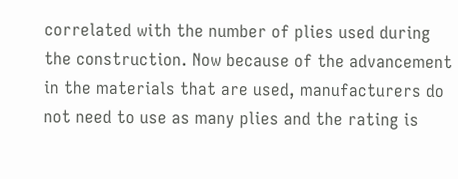correlated with the number of plies used during the construction. Now because of the advancement in the materials that are used, manufacturers do not need to use as many plies and the rating is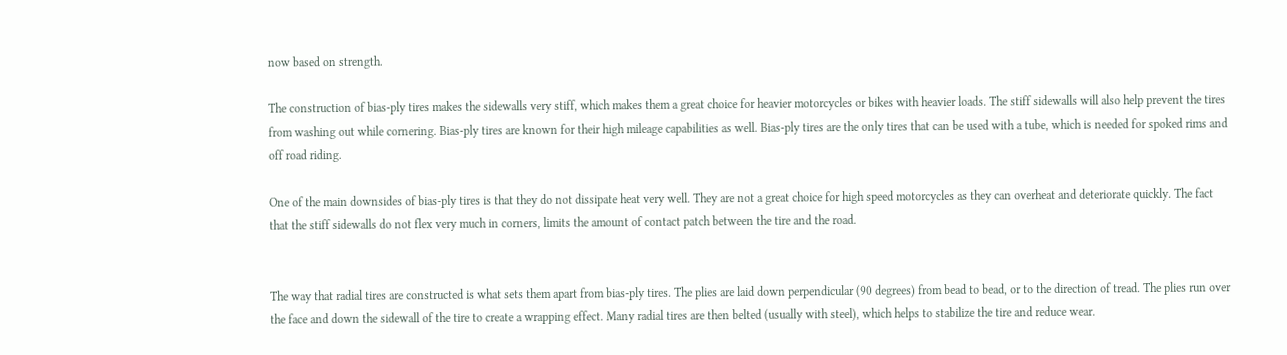now based on strength.

The construction of bias-ply tires makes the sidewalls very stiff, which makes them a great choice for heavier motorcycles or bikes with heavier loads. The stiff sidewalls will also help prevent the tires from washing out while cornering. Bias-ply tires are known for their high mileage capabilities as well. Bias-ply tires are the only tires that can be used with a tube, which is needed for spoked rims and off road riding.

One of the main downsides of bias-ply tires is that they do not dissipate heat very well. They are not a great choice for high speed motorcycles as they can overheat and deteriorate quickly. The fact that the stiff sidewalls do not flex very much in corners, limits the amount of contact patch between the tire and the road.


The way that radial tires are constructed is what sets them apart from bias-ply tires. The plies are laid down perpendicular (90 degrees) from bead to bead, or to the direction of tread. The plies run over the face and down the sidewall of the tire to create a wrapping effect. Many radial tires are then belted (usually with steel), which helps to stabilize the tire and reduce wear.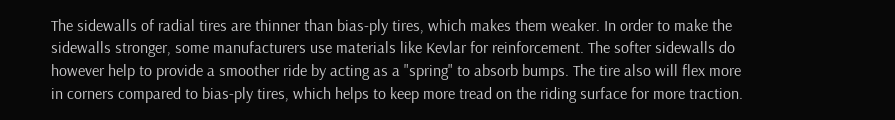The sidewalls of radial tires are thinner than bias-ply tires, which makes them weaker. In order to make the sidewalls stronger, some manufacturers use materials like Kevlar for reinforcement. The softer sidewalls do however help to provide a smoother ride by acting as a "spring" to absorb bumps. The tire also will flex more in corners compared to bias-ply tires, which helps to keep more tread on the riding surface for more traction.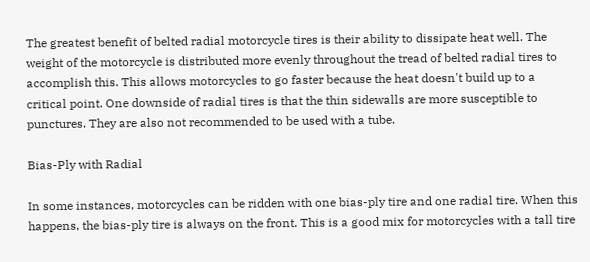The greatest benefit of belted radial motorcycle tires is their ability to dissipate heat well. The weight of the motorcycle is distributed more evenly throughout the tread of belted radial tires to accomplish this. This allows motorcycles to go faster because the heat doesn't build up to a critical point. One downside of radial tires is that the thin sidewalls are more susceptible to punctures. They are also not recommended to be used with a tube.

Bias-Ply with Radial

In some instances, motorcycles can be ridden with one bias-ply tire and one radial tire. When this happens, the bias-ply tire is always on the front. This is a good mix for motorcycles with a tall tire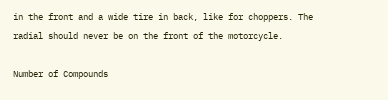in the front and a wide tire in back, like for choppers. The radial should never be on the front of the motorcycle.

Number of Compounds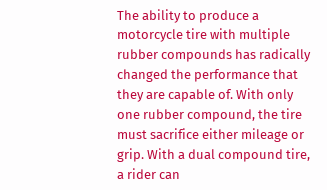The ability to produce a motorcycle tire with multiple rubber compounds has radically changed the performance that they are capable of. With only one rubber compound, the tire must sacrifice either mileage or grip. With a dual compound tire, a rider can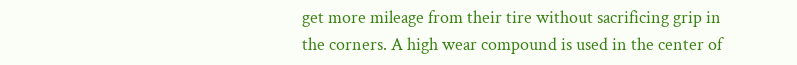get more mileage from their tire without sacrificing grip in the corners. A high wear compound is used in the center of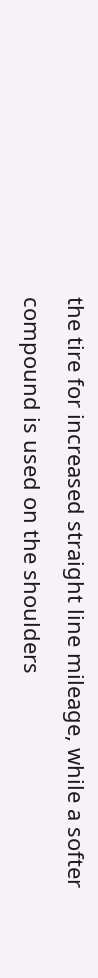the tire for increased straight line mileage, while a softer compound is used on the shoulders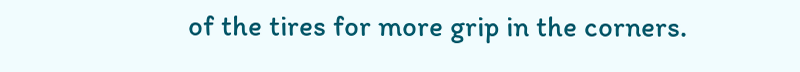of the tires for more grip in the corners.